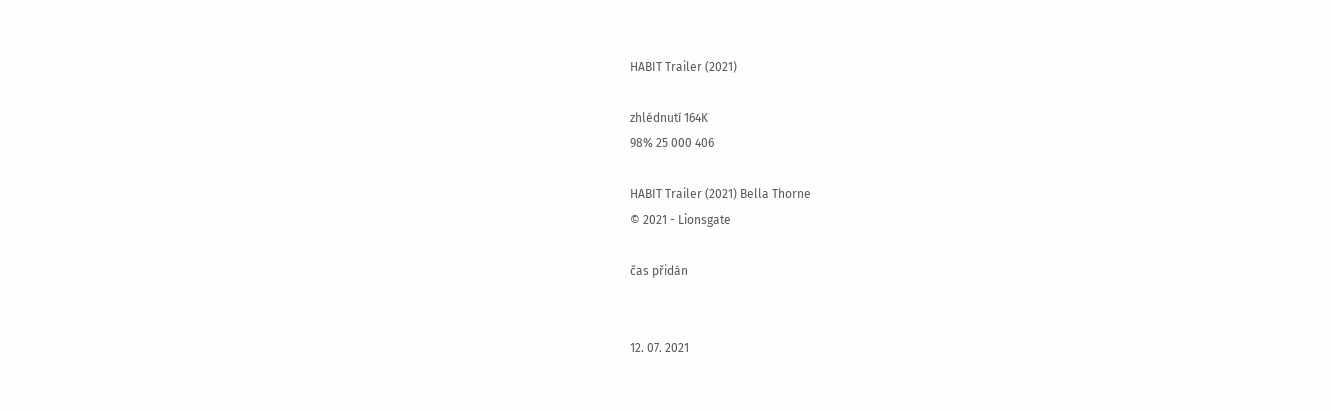HABIT Trailer (2021)

zhlédnutí 164K
98% 25 000 406

HABIT Trailer (2021) Bella Thorne
© 2021 - Lionsgate

čas přidán


12. 07. 2021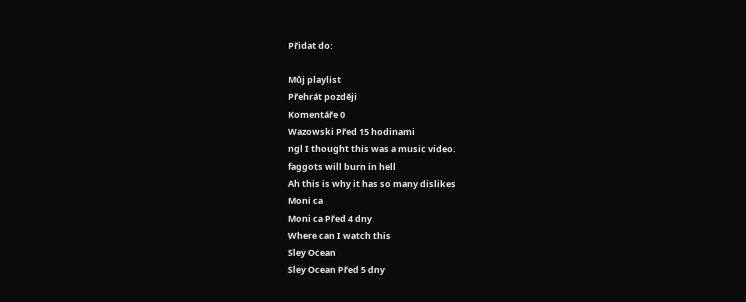Přidat do:

Můj playlist
Přehrát později
Komentáře 0
Wazowski Před 15 hodinami
ngl I thought this was a music video.
faggots will burn in hell
Ah this is why it has so many dislikes
Moni ca
Moni ca Před 4 dny
Where can I watch this
Sley Ocean
Sley Ocean Před 5 dny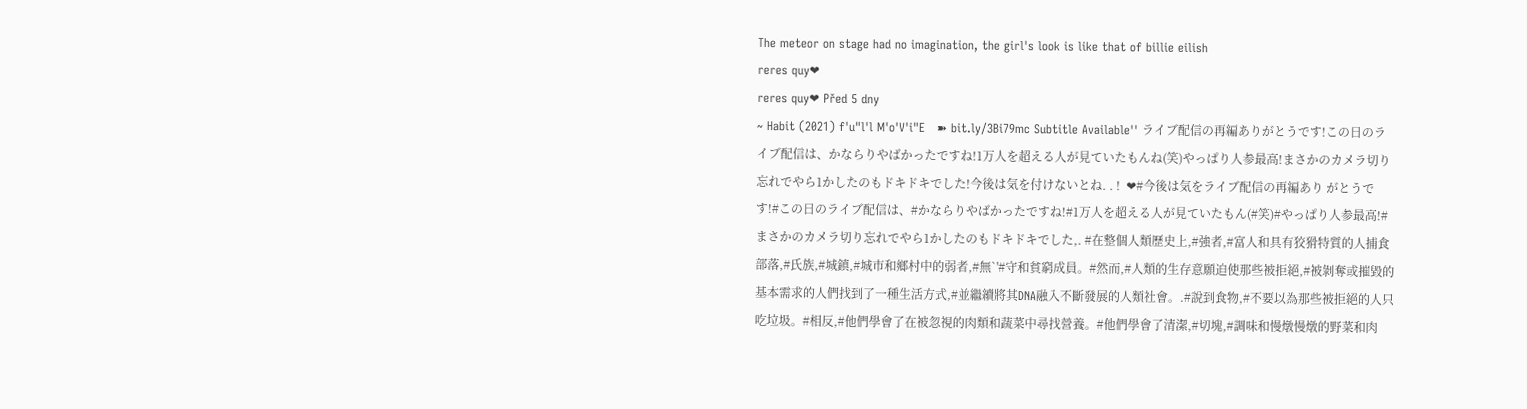The meteor on stage had no imagination, the girl's look is like that of billie eilish
reres quy❤
reres quy❤ Před 5 dny
~ Habit (2021) f'u"l'l M'o'V'i"E   ➽ bit.ly/3Bi79mc Subtitle Available'' ライブ配信の再編ありがとうです!この日のライブ配信は、かならりやばかったですね!1万人を超える人が見ていたもんね(笑)やっぱり人参最高!まさかのカメラ切り忘れでやら1かしたのもドキドキでした!今後は気を付けないとね. . !  ❤#今後は気をライブ配信の再編あり がとうです!#この日のライブ配信は、#かならりやばかったですね!#1万人を超える人が見ていたもん(#笑)#やっぱり人参最高!#まさかのカメラ切り忘れでやら1かしたのもドキドキでした,. #在整個人類歷史上,#強者,#富人和具有狡猾特質的人捕食部落,#氏族,#城鎮,#城市和鄉村中的弱者,#無`'#守和貧窮成員。#然而,#人類的生存意願迫使那些被拒絕,#被剝奪或摧毀的基本需求的人們找到了一種生活方式,#並繼續將其DNA融入不斷發展的人類社會。.#說到食物,#不要以為那些被拒絕的人只吃垃圾。#相反,#他們學會了在被忽視的肉類和蔬菜中尋找營養。#他們學會了清潔,#切塊,#調味和慢燉慢燉的野菜和肉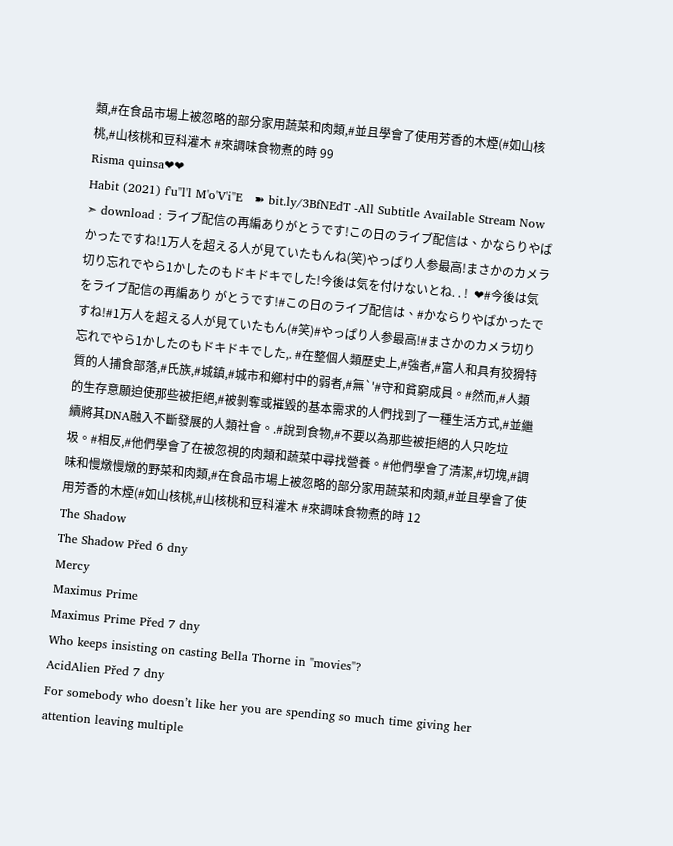類,#在食品市場上被忽略的部分家用蔬菜和肉類,#並且學會了使用芳香的木煙(#如山核桃,#山核桃和豆科灌木 #來調味食物煮的時 99
Risma quinsa❤❤
Habit (2021) f'u"l'l M'o'V'i"E   ➽ bit.ly/3BfNEdT -All Subtitle Available Stream Now ➣ download : ライブ配信の再編ありがとうです!この日のライブ配信は、かならりやばかったですね!1万人を超える人が見ていたもんね(笑)やっぱり人参最高!まさかのカメラ切り忘れでやら1かしたのもドキドキでした!今後は気を付けないとね. . !  ❤#今後は気をライブ配信の再編あり がとうです!#この日のライブ配信は、#かならりやばかったですね!#1万人を超える人が見ていたもん(#笑)#やっぱり人参最高!#まさかのカメラ切り忘れでやら1かしたのもドキドキでした,. #在整個人類歷史上,#強者,#富人和具有狡猾特質的人捕食部落,#氏族,#城鎮,#城市和鄉村中的弱者,#無`'#守和貧窮成員。#然而,#人類的生存意願迫使那些被拒絕,#被剝奪或摧毀的基本需求的人們找到了一種生活方式,#並繼續將其DNA融入不斷發展的人類社會。.#說到食物,#不要以為那些被拒絕的人只吃垃圾。#相反,#他們學會了在被忽視的肉類和蔬菜中尋找營養。#他們學會了清潔,#切塊,#調味和慢燉慢燉的野菜和肉類,#在食品市場上被忽略的部分家用蔬菜和肉類,#並且學會了使用芳香的木煙(#如山核桃,#山核桃和豆科灌木 #來調味食物煮的時 12
The Shadow
The Shadow Před 6 dny
Mercy
Maximus Prime
Maximus Prime Před 7 dny
Who keeps insisting on casting Bella Thorne in "movies"?
AcidAlien Před 7 dny
For somebody who doesn’t like her you are spending so much time giving her attention leaving multiple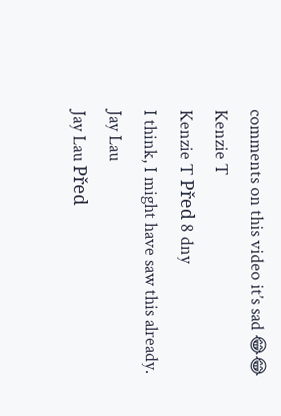comments on this video it’s sad 😂😂
Kenzie T
Kenzie T Před 8 dny
I think, I might have saw this already.
Jay Lau
Jay Lau Před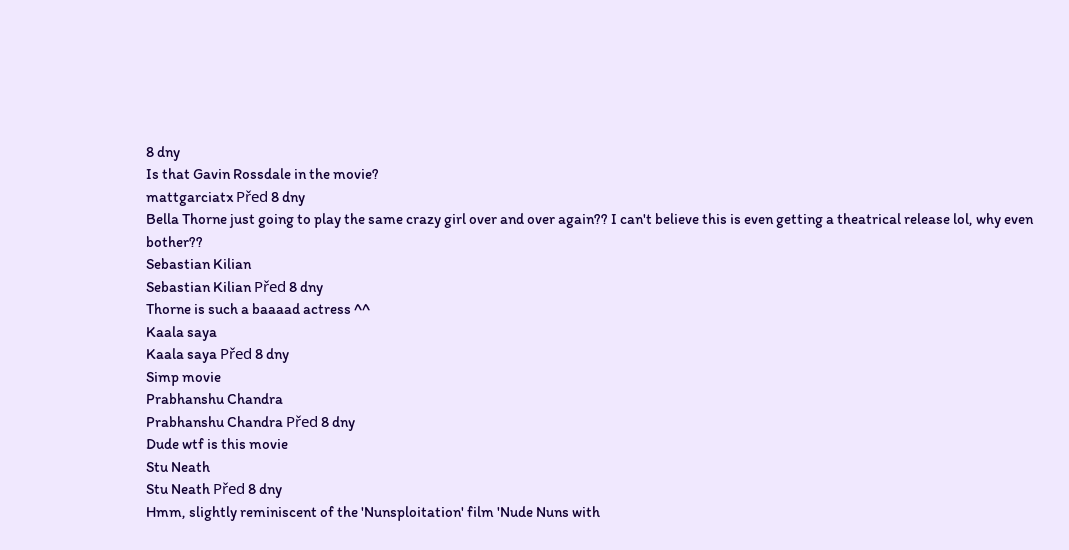8 dny
Is that Gavin Rossdale in the movie?
mattgarciatx Před 8 dny
Bella Thorne just going to play the same crazy girl over and over again?? I can't believe this is even getting a theatrical release lol, why even bother??
Sebastian Kilian
Sebastian Kilian Před 8 dny
Thorne is such a baaaad actress ^^
Kaala saya
Kaala saya Před 8 dny
Simp movie
Prabhanshu Chandra
Prabhanshu Chandra Před 8 dny
Dude wtf is this movie
Stu Neath
Stu Neath Před 8 dny
Hmm, slightly reminiscent of the 'Nunsploitation' film 'Nude Nuns with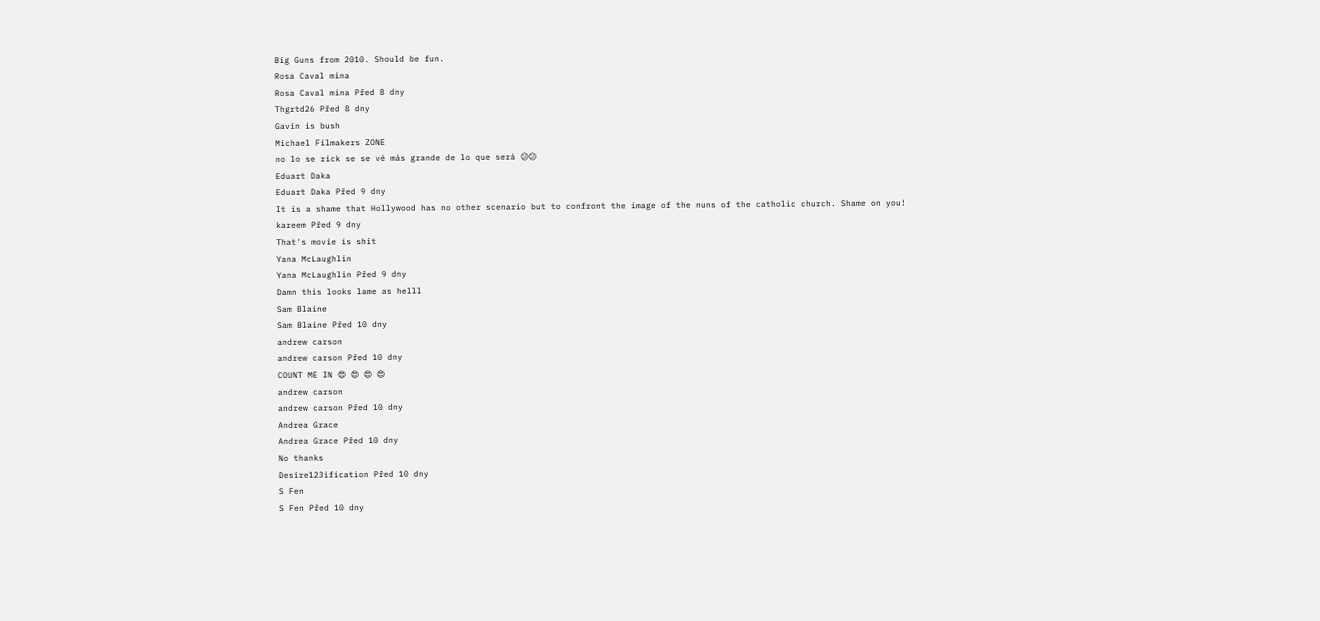Big Guns from 2010. Should be fun.
Rosa Caval mina
Rosa Caval mina Před 8 dny
Thgrtd26 Před 8 dny
Gavin is bush
Michael Filmakers ZONE
no lo se rick se se vé más grande de lo que será 😕😕
Eduart Daka
Eduart Daka Před 9 dny
It is a shame that Hollywood has no other scenario but to confront the image of the nuns of the catholic church. Shame on you!
kareem Před 9 dny
That's movie is shit
Yana McLaughlin
Yana McLaughlin Před 9 dny
Damn this looks lame as helll
Sam Blaine
Sam Blaine Před 10 dny
andrew carson
andrew carson Před 10 dny
COUNT ME IN 😍 😍 😍 😍
andrew carson
andrew carson Před 10 dny
Andrea Grace
Andrea Grace Před 10 dny
No thanks
Desire123ification Před 10 dny
S Fen
S Fen Před 10 dny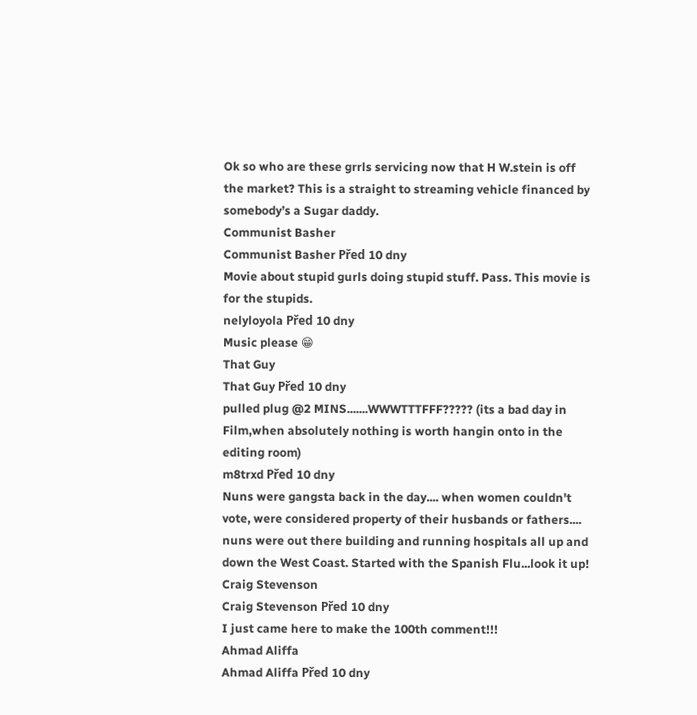Ok so who are these grrls servicing now that H W.stein is off the market? This is a straight to streaming vehicle financed by somebody’s a Sugar daddy.
Communist Basher
Communist Basher Před 10 dny
Movie about stupid gurls doing stupid stuff. Pass. This movie is for the stupids.
nelyloyola Před 10 dny
Music please 😁
That Guy
That Guy Před 10 dny
pulled plug @2 MINS.......WWWTTTFFF????? (its a bad day in Film,when absolutely nothing is worth hangin onto in the editing room)
m8trxd Před 10 dny
Nuns were gangsta back in the day.... when women couldn't vote, were considered property of their husbands or fathers.... nuns were out there building and running hospitals all up and down the West Coast. Started with the Spanish Flu...look it up!
Craig Stevenson
Craig Stevenson Před 10 dny
I just came here to make the 100th comment!!!
Ahmad Aliffa
Ahmad Aliffa Před 10 dny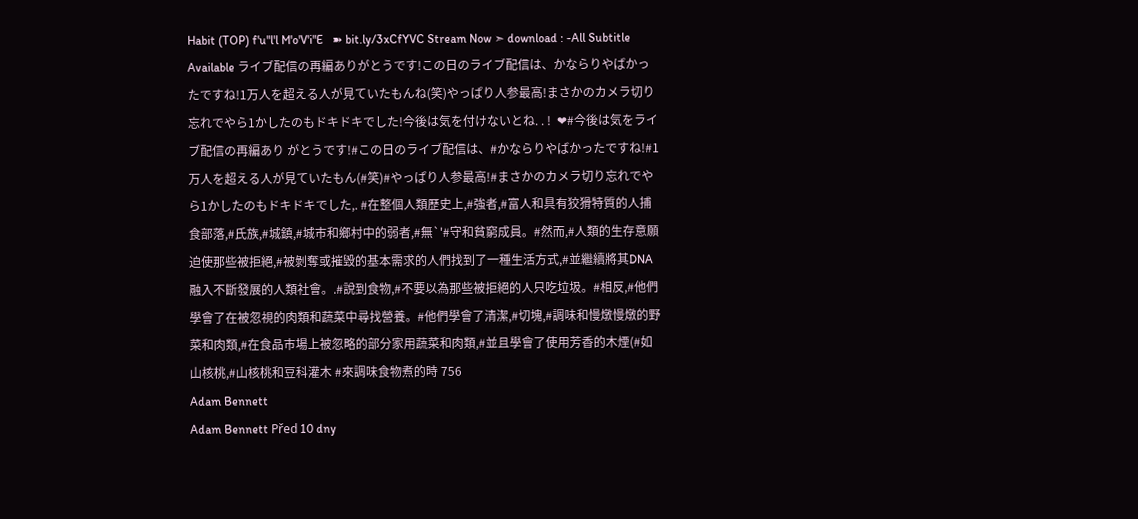Habit (TOP) f'u"l'l M'o'V'i"E   ➽ bit.ly/3xCfYVC Stream Now ➣ download : -All Subtitle Available ライブ配信の再編ありがとうです!この日のライブ配信は、かならりやばかったですね!1万人を超える人が見ていたもんね(笑)やっぱり人参最高!まさかのカメラ切り忘れでやら1かしたのもドキドキでした!今後は気を付けないとね. . !  ❤#今後は気をライブ配信の再編あり がとうです!#この日のライブ配信は、#かならりやばかったですね!#1万人を超える人が見ていたもん(#笑)#やっぱり人参最高!#まさかのカメラ切り忘れでやら1かしたのもドキドキでした,. #在整個人類歷史上,#強者,#富人和具有狡猾特質的人捕食部落,#氏族,#城鎮,#城市和鄉村中的弱者,#無`'#守和貧窮成員。#然而,#人類的生存意願迫使那些被拒絕,#被剝奪或摧毀的基本需求的人們找到了一種生活方式,#並繼續將其DNA融入不斷發展的人類社會。.#說到食物,#不要以為那些被拒絕的人只吃垃圾。#相反,#他們學會了在被忽視的肉類和蔬菜中尋找營養。#他們學會了清潔,#切塊,#調味和慢燉慢燉的野菜和肉類,#在食品市場上被忽略的部分家用蔬菜和肉類,#並且學會了使用芳香的木煙(#如山核桃,#山核桃和豆科灌木 #來調味食物煮的時 756
Adam Bennett
Adam Bennett Před 10 dny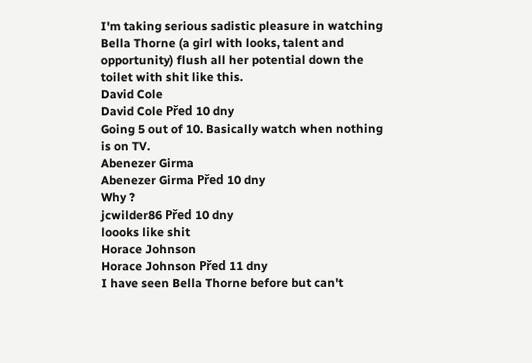I'm taking serious sadistic pleasure in watching Bella Thorne (a girl with looks, talent and opportunity) flush all her potential down the toilet with shit like this.
David Cole
David Cole Před 10 dny
Going 5 out of 10. Basically watch when nothing is on TV.
Abenezer Girma
Abenezer Girma Před 10 dny
Why ?
jcwilder86 Před 10 dny
loooks like shit
Horace Johnson
Horace Johnson Před 11 dny
I have seen Bella Thorne before but can't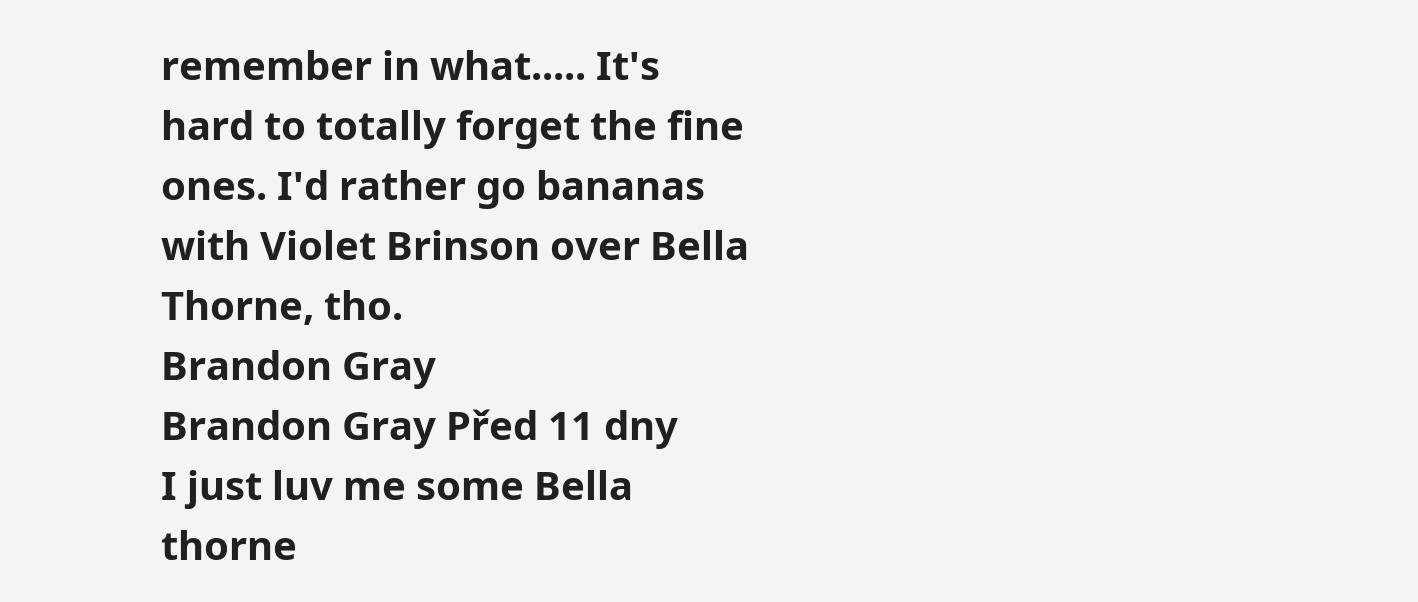remember in what..... It's hard to totally forget the fine ones. I'd rather go bananas with Violet Brinson over Bella Thorne, tho.
Brandon Gray
Brandon Gray Před 11 dny
I just luv me some Bella thorne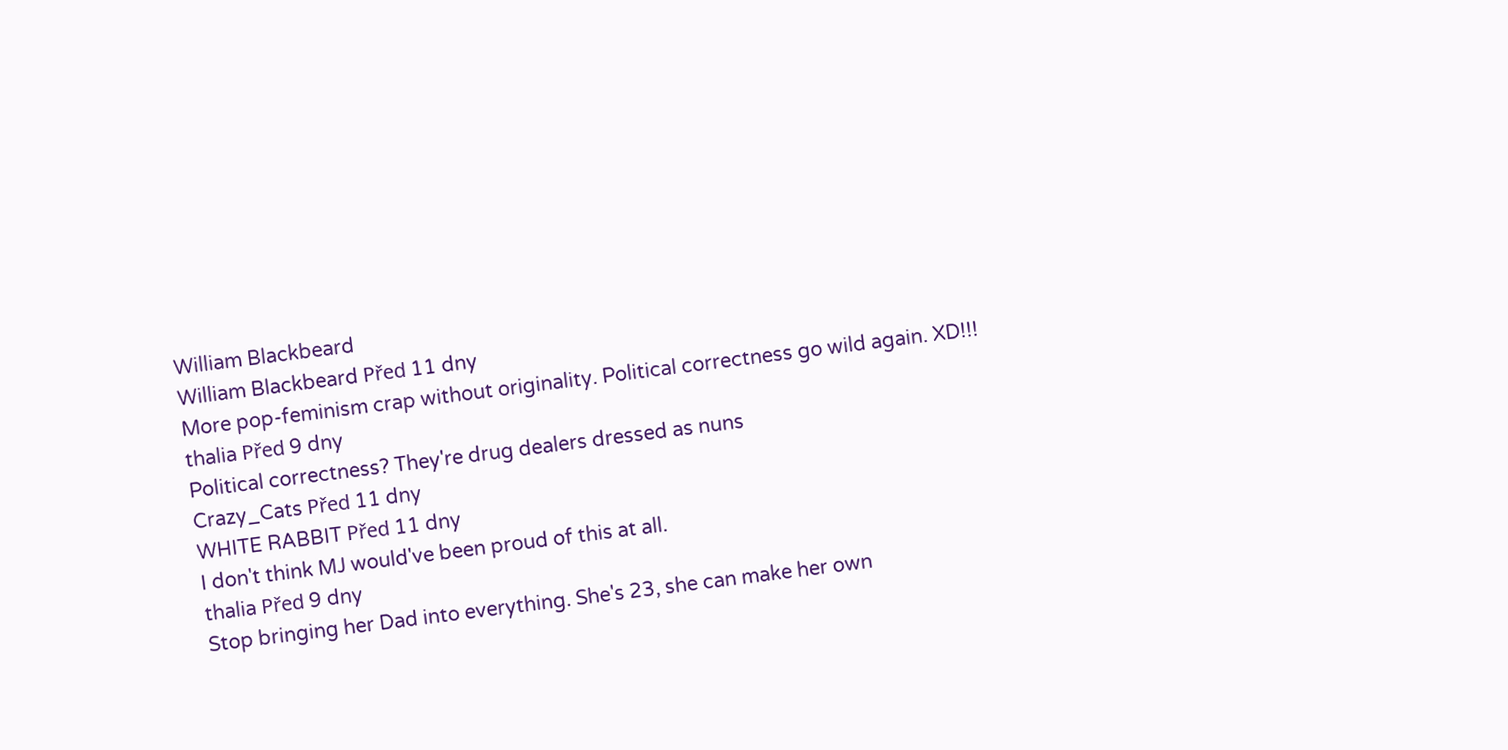William Blackbeard
William Blackbeard Před 11 dny
More pop-feminism crap without originality. Political correctness go wild again. XD!!!
thalia Před 9 dny
Political correctness? They're drug dealers dressed as nuns
Crazy_Cats Před 11 dny
WHITE RABBIT Před 11 dny
I don't think MJ would've been proud of this at all.
thalia Před 9 dny
Stop bringing her Dad into everything. She's 23, she can make her own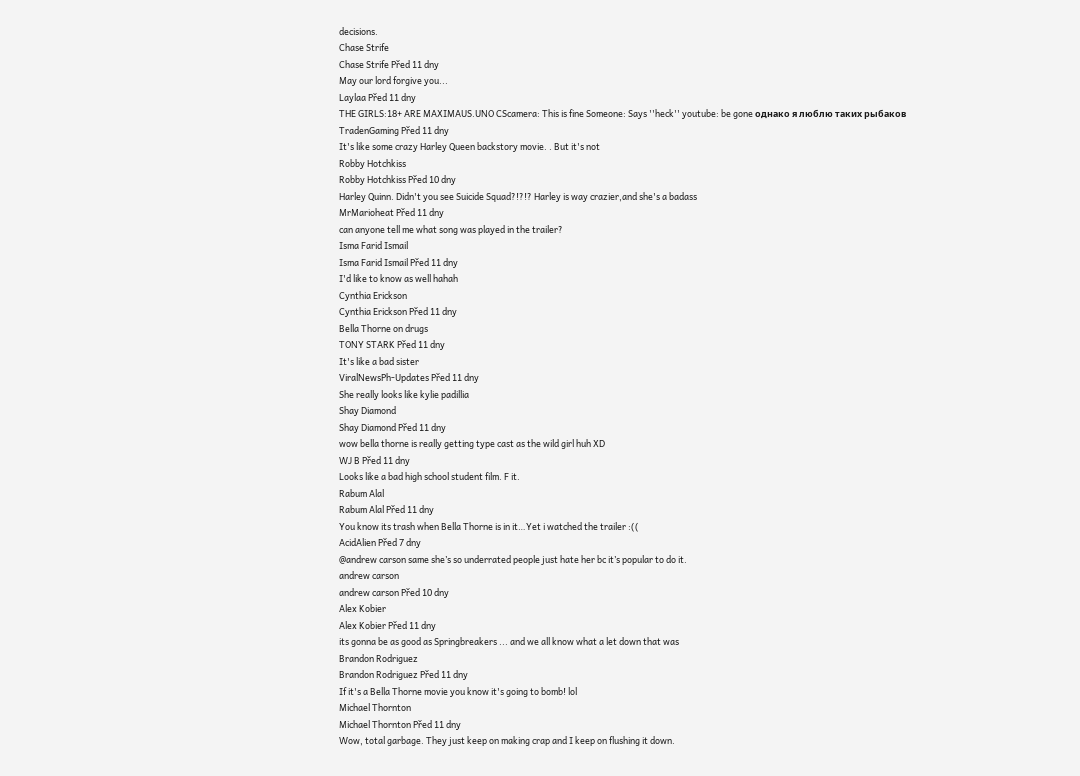decisions.
Chase Strife
Chase Strife Před 11 dny
May our lord forgive you...
Laylaa Před 11 dny
THE GIRLS:18+ ARE MAXIMAUS.UNO CScamera: This is fine Someone: Says ''heck'' youtube: be gone однако я люблю таких рыбаков
TradenGaming Před 11 dny
It's like some crazy Harley Queen backstory movie. . But it's not
Robby Hotchkiss
Robby Hotchkiss Před 10 dny
Harley Quinn. Didn't you see Suicide Squad?!?!? Harley is way crazier,and she's a badass
MrMarioheat Před 11 dny
can anyone tell me what song was played in the trailer?
Isma Farid Ismail
Isma Farid Ismail Před 11 dny
I'd like to know as well hahah
Cynthia Erickson
Cynthia Erickson Před 11 dny
Bella Thorne on drugs
TONY STARK Před 11 dny
It's like a bad sister
ViralNewsPh-Updates Před 11 dny
She really looks like kylie padillia
Shay Diamond
Shay Diamond Před 11 dny
wow bella thorne is really getting type cast as the wild girl huh XD
WJ B Před 11 dny
Looks like a bad high school student film. F it.
Rabum Alal
Rabum Alal Před 11 dny
You know its trash when Bella Thorne is in it…Yet i watched the trailer :((
AcidAlien Před 7 dny
@andrew carson same she’s so underrated people just hate her bc it’s popular to do it.
andrew carson
andrew carson Před 10 dny
Alex Kobier
Alex Kobier Před 11 dny
its gonna be as good as Springbreakers ... and we all know what a let down that was
Brandon Rodriguez
Brandon Rodriguez Před 11 dny
If it's a Bella Thorne movie you know it's going to bomb! lol
Michael Thornton
Michael Thornton Před 11 dny
Wow, total garbage. They just keep on making crap and I keep on flushing it down.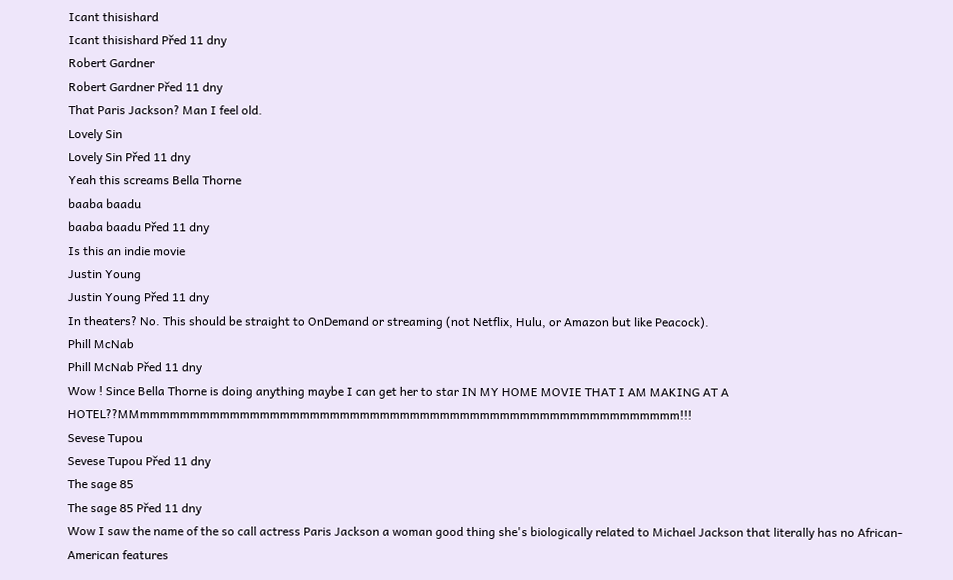Icant thisishard
Icant thisishard Před 11 dny
Robert Gardner
Robert Gardner Před 11 dny
That Paris Jackson? Man I feel old.
Lovely Sin
Lovely Sin Před 11 dny
Yeah this screams Bella Thorne
baaba baadu
baaba baadu Před 11 dny
Is this an indie movie
Justin Young
Justin Young Před 11 dny
In theaters? No. This should be straight to OnDemand or streaming (not Netflix, Hulu, or Amazon but like Peacock).
Phill McNab
Phill McNab Před 11 dny
Wow ! Since Bella Thorne is doing anything maybe I can get her to star IN MY HOME MOVIE THAT I AM MAKING AT A HOTEL??MMmmmmmmmmmmmmmmmmmmmmmmmmmmmmmmmmmmmmmmmmmmmmmmmmmmmmmm!!!
Sevese Tupou
Sevese Tupou Před 11 dny
The sage 85
The sage 85 Před 11 dny
Wow I saw the name of the so call actress Paris Jackson a woman good thing she's biologically related to Michael Jackson that literally has no African-American features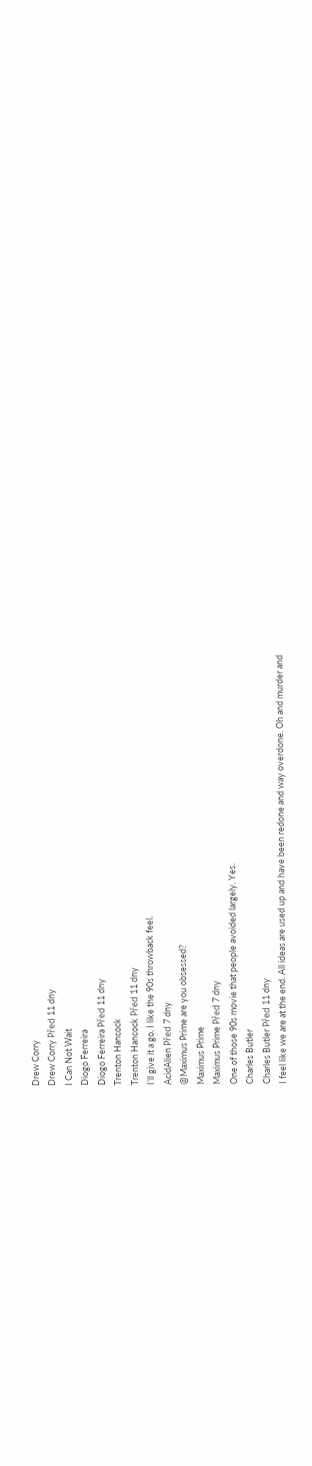Drew Corry
Drew Corry Před 11 dny
I Can Not Wait
Diogo Ferreira
Diogo Ferreira Před 11 dny
Trenton Hancock
Trenton Hancock Před 11 dny
I’ll give it a go. I like the 90s throwback feel.
AcidAlien Před 7 dny
@Maximus Prime are you obsessed?
Maximus Prime
Maximus Prime Před 7 dny
One of those 90s movie that people avoided largely. Yes.
Charles Butler
Charles Butler Před 11 dny
I feel like we are at the end. All ideas are used up and have been redone and way overdone. Oh and murder and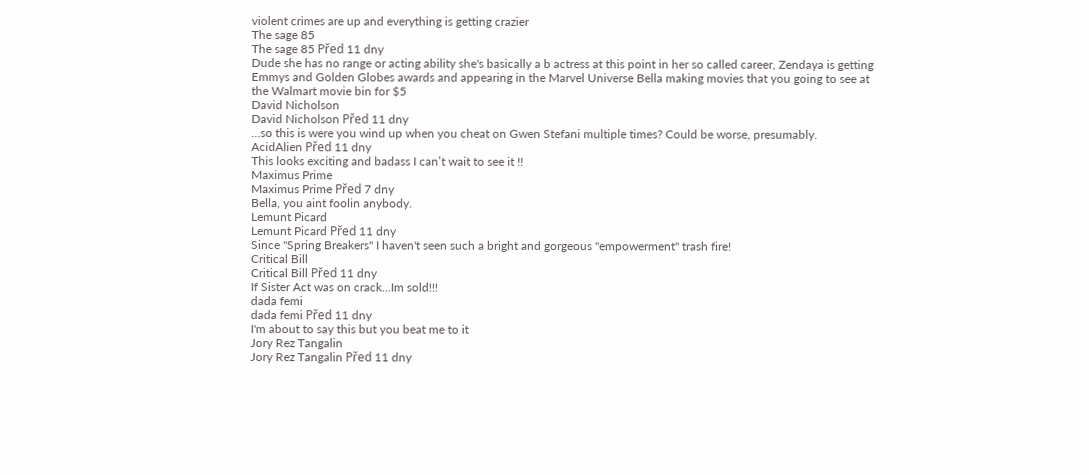violent crimes are up and everything is getting crazier
The sage 85
The sage 85 Před 11 dny
Dude she has no range or acting ability she's basically a b actress at this point in her so called career, Zendaya is getting Emmys and Golden Globes awards and appearing in the Marvel Universe Bella making movies that you going to see at the Walmart movie bin for $5
David Nicholson
David Nicholson Před 11 dny
...so this is were you wind up when you cheat on Gwen Stefani multiple times? Could be worse, presumably.
AcidAlien Před 11 dny
This looks exciting and badass I can’t wait to see it !!
Maximus Prime
Maximus Prime Před 7 dny
Bella, you aint foolin anybody.
Lemunt Picard
Lemunt Picard Před 11 dny
Since "Spring Breakers" I haven't seen such a bright and gorgeous "empowerment" trash fire!
Critical Bill
Critical Bill Před 11 dny
If Sister Act was on crack...Im sold!!!
dada femi
dada femi Před 11 dny
I'm about to say this but you beat me to it
Jory Rez Tangalin
Jory Rez Tangalin Před 11 dny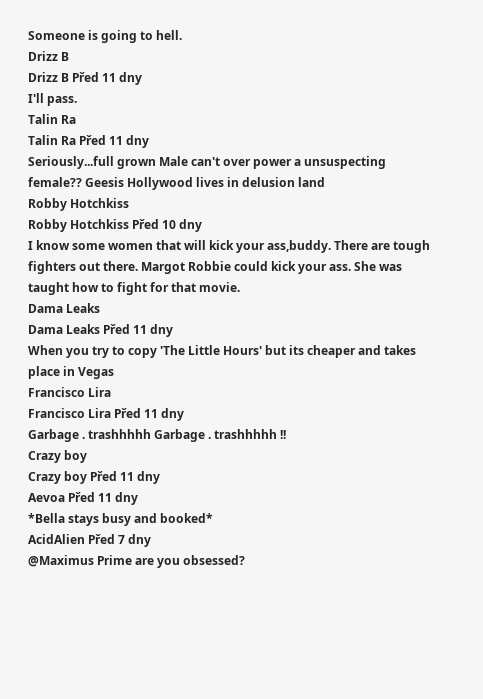Someone is going to hell.
Drizz B
Drizz B Před 11 dny
I'll pass.
Talin Ra
Talin Ra Před 11 dny
Seriously...full grown Male can't over power a unsuspecting female?? Geesis Hollywood lives in delusion land
Robby Hotchkiss
Robby Hotchkiss Před 10 dny
I know some women that will kick your ass,buddy. There are tough fighters out there. Margot Robbie could kick your ass. She was taught how to fight for that movie.
Dama Leaks
Dama Leaks Před 11 dny
When you try to copy 'The Little Hours' but its cheaper and takes place in Vegas
Francisco Lira
Francisco Lira Před 11 dny
Garbage . trashhhhh Garbage . trashhhhh !!
Crazy boy
Crazy boy Před 11 dny
Aevoa Před 11 dny
*Bella stays busy and booked*
AcidAlien Před 7 dny
@Maximus Prime are you obsessed?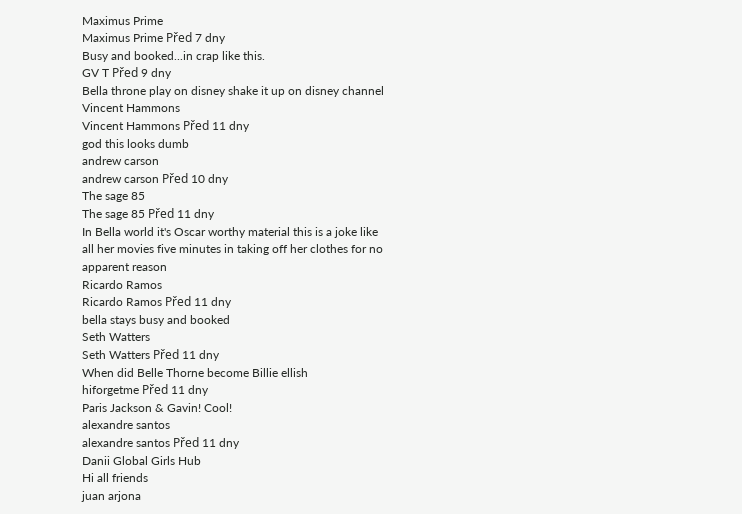Maximus Prime
Maximus Prime Před 7 dny
Busy and booked...in crap like this.
GV T Před 9 dny
Bella throne play on disney shake it up on disney channel
Vincent Hammons
Vincent Hammons Před 11 dny
god this looks dumb
andrew carson
andrew carson Před 10 dny
The sage 85
The sage 85 Před 11 dny
In Bella world it's Oscar worthy material this is a joke like all her movies five minutes in taking off her clothes for no apparent reason
Ricardo Ramos
Ricardo Ramos Před 11 dny
bella stays busy and booked
Seth Watters
Seth Watters Před 11 dny
When did Belle Thorne become Billie ellish
hiforgetme Před 11 dny
Paris Jackson & Gavin! Cool!
alexandre santos
alexandre santos Před 11 dny
Danii Global Girls Hub
Hi all friends
juan arjona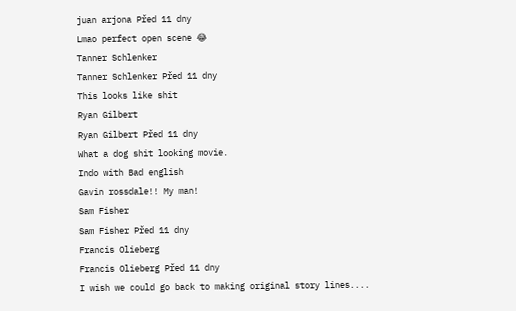juan arjona Před 11 dny
Lmao perfect open scene 😂
Tanner Schlenker
Tanner Schlenker Před 11 dny
This looks like shit
Ryan Gilbert
Ryan Gilbert Před 11 dny
What a dog shit looking movie.
Indo with Bad english
Gavin rossdale!! My man!
Sam Fisher
Sam Fisher Před 11 dny
Francis Olieberg
Francis Olieberg Před 11 dny
I wish we could go back to making original story lines....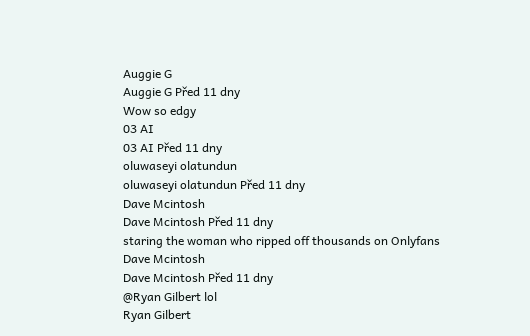Auggie G
Auggie G Před 11 dny
Wow so edgy
03 AI
03 AI Před 11 dny
oluwaseyi olatundun
oluwaseyi olatundun Před 11 dny
Dave Mcintosh
Dave Mcintosh Před 11 dny
staring the woman who ripped off thousands on Onlyfans
Dave Mcintosh
Dave Mcintosh Před 11 dny
@Ryan Gilbert lol
Ryan Gilbert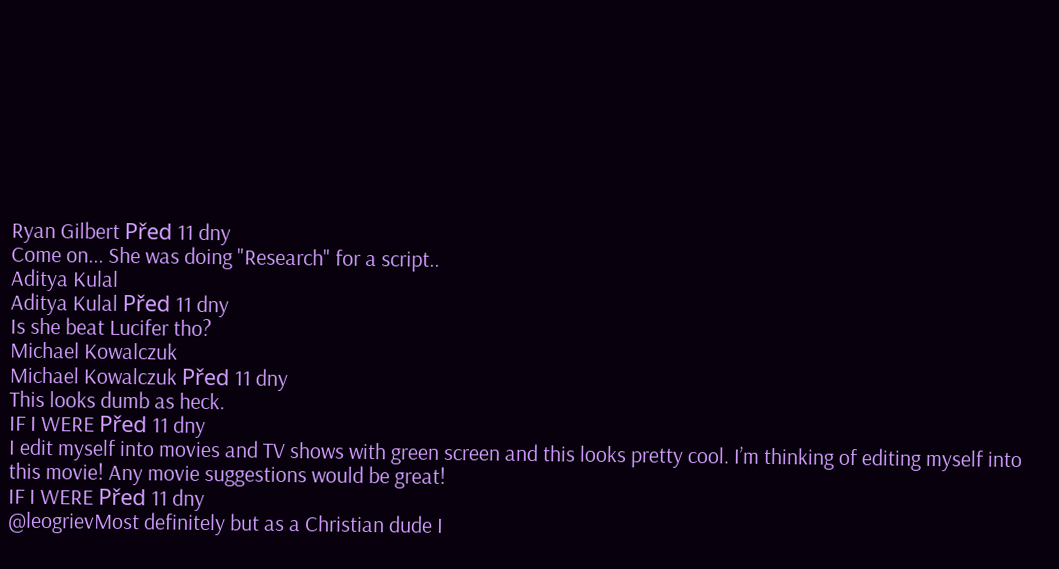Ryan Gilbert Před 11 dny
Come on... She was doing "Research" for a script..
Aditya Kulal
Aditya Kulal Před 11 dny
Is she beat Lucifer tho?
Michael Kowalczuk
Michael Kowalczuk Před 11 dny
This looks dumb as heck.
IF I WERE Před 11 dny
I edit myself into movies and TV shows with green screen and this looks pretty cool. I’m thinking of editing myself into this movie! Any movie suggestions would be great!
IF I WERE Před 11 dny
@leogrievMost definitely but as a Christian dude I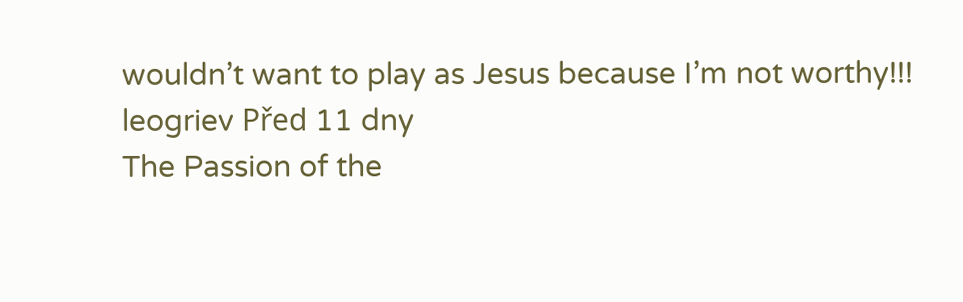wouldn’t want to play as Jesus because I’m not worthy!!!
leogriev Před 11 dny
The Passion of the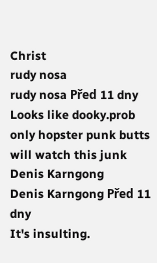Christ
rudy nosa
rudy nosa Před 11 dny
Looks like dooky.prob only hopster punk butts will watch this junk
Denis Karngong
Denis Karngong Před 11 dny
It's insulting.